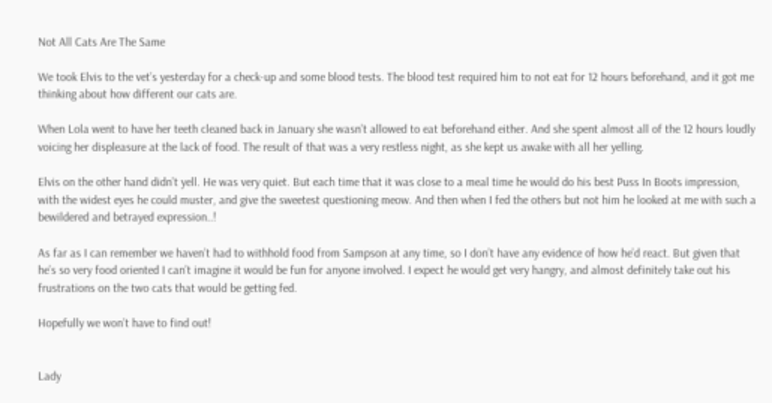Not All Cats Are The Same

We took Elvis to the vet’s yesterday for a check-up and some blood tests. The blood test required him to not eat for 12 hours beforehand, and it got me thinking about how different our cats are.

When Lola went to have her teeth cleaned back in January she wasn’t allowed to eat beforehand either. And she spent almost all of the 12 hours loudly voicing her displeasure at the lack of food. The result of that was a very restless night, as she kept us awake with all her yelling.

Elvis on the other hand didn’t yell. He was very quiet. But each time that it was close to a meal time he would do his best Puss In Boots impression, with the widest eyes he could muster, and give the sweetest questioning meow. And then when I fed the others but not him he looked at me with such a bewildered and betrayed expression..!

As far as I can remember we haven’t had to withhold food from Sampson at any time, so I don’t have any evidence of how he’d react. But given that he’s so very food oriented I can’t imagine it would be fun for anyone involved. I expect he would get very hangry, and almost definitely take out his frustrations on the two cats that would be getting fed.

Hopefully we won’t have to find out!


Lady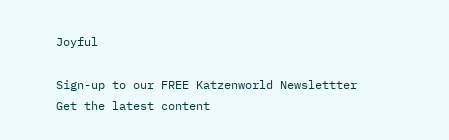Joyful

Sign-up to our FREE Katzenworld Newslettter
Get the latest content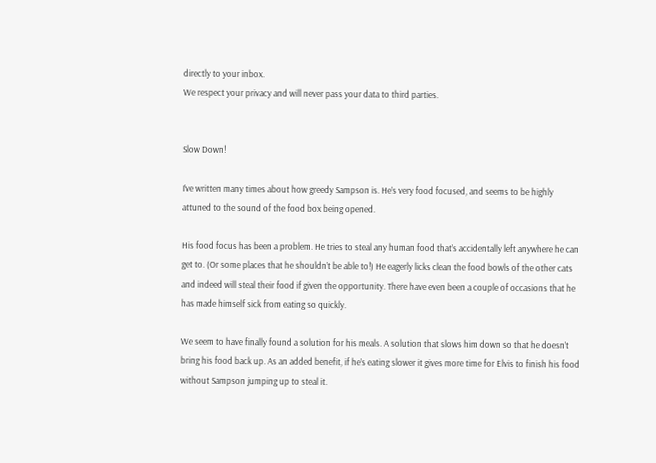directly to your inbox.
We respect your privacy and will never pass your data to third parties.


Slow Down!

I’ve written many times about how greedy Sampson is. He’s very food focused, and seems to be highly attuned to the sound of the food box being opened.

His food focus has been a problem. He tries to steal any human food that’s accidentally left anywhere he can get to. (Or some places that he shouldn’t be able to!) He eagerly licks clean the food bowls of the other cats and indeed will steal their food if given the opportunity. There have even been a couple of occasions that he has made himself sick from eating so quickly.

We seem to have finally found a solution for his meals. A solution that slows him down so that he doesn’t bring his food back up. As an added benefit, if he’s eating slower it gives more time for Elvis to finish his food without Sampson jumping up to steal it.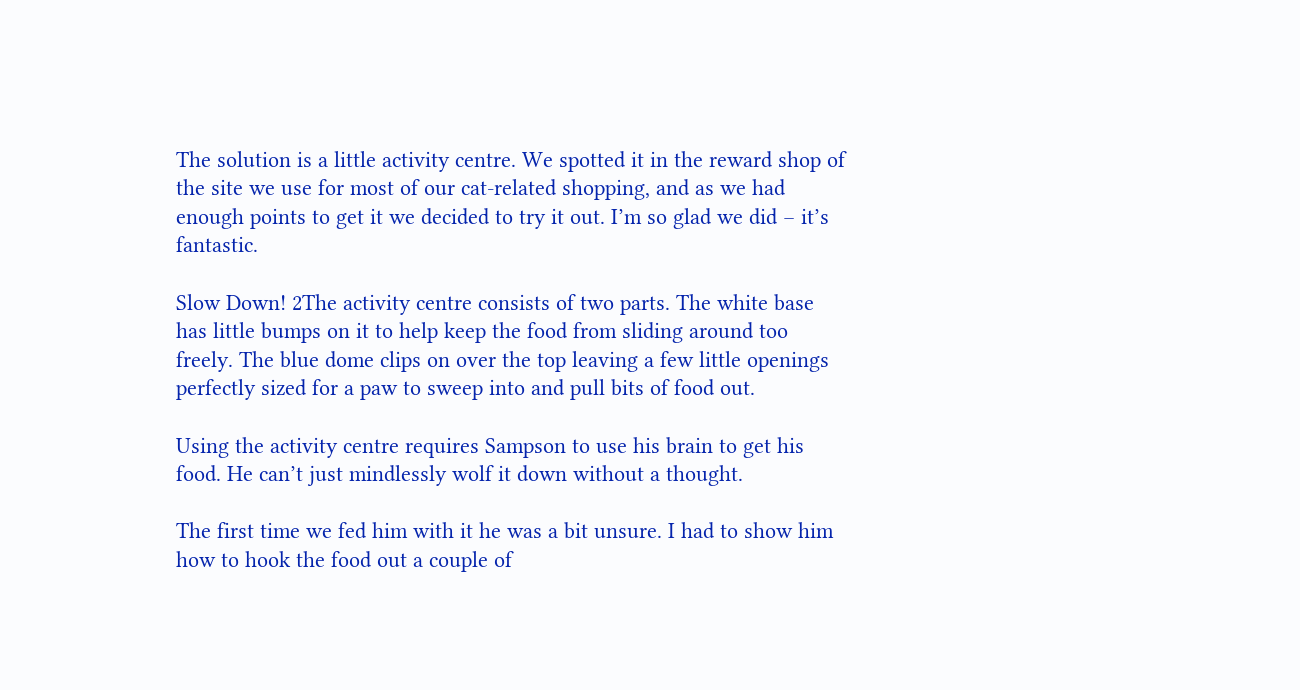The solution is a little activity centre. We spotted it in the reward shop of the site we use for most of our cat-related shopping, and as we had enough points to get it we decided to try it out. I’m so glad we did – it’s fantastic.

Slow Down! 2The activity centre consists of two parts. The white base has little bumps on it to help keep the food from sliding around too freely. The blue dome clips on over the top leaving a few little openings perfectly sized for a paw to sweep into and pull bits of food out.

Using the activity centre requires Sampson to use his brain to get his food. He can’t just mindlessly wolf it down without a thought.

The first time we fed him with it he was a bit unsure. I had to show him how to hook the food out a couple of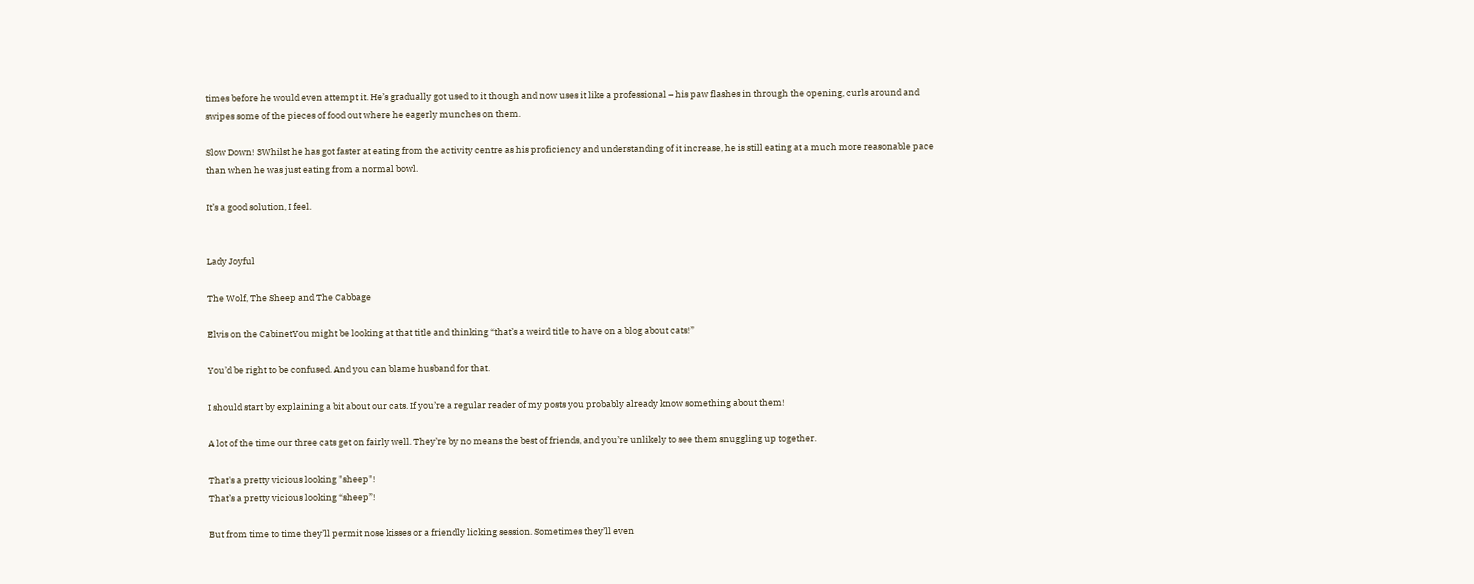times before he would even attempt it. He’s gradually got used to it though and now uses it like a professional – his paw flashes in through the opening, curls around and swipes some of the pieces of food out where he eagerly munches on them.

Slow Down! 3Whilst he has got faster at eating from the activity centre as his proficiency and understanding of it increase, he is still eating at a much more reasonable pace than when he was just eating from a normal bowl.

It’s a good solution, I feel.


Lady Joyful

The Wolf, The Sheep and The Cabbage

Elvis on the CabinetYou might be looking at that title and thinking “that’s a weird title to have on a blog about cats!”

You’d be right to be confused. And you can blame husband for that.

I should start by explaining a bit about our cats. If you’re a regular reader of my posts you probably already know something about them!

A lot of the time our three cats get on fairly well. They’re by no means the best of friends, and you’re unlikely to see them snuggling up together.

That's a pretty vicious looking "sheep"!
That’s a pretty vicious looking “sheep”!

But from time to time they’ll permit nose kisses or a friendly licking session. Sometimes they’ll even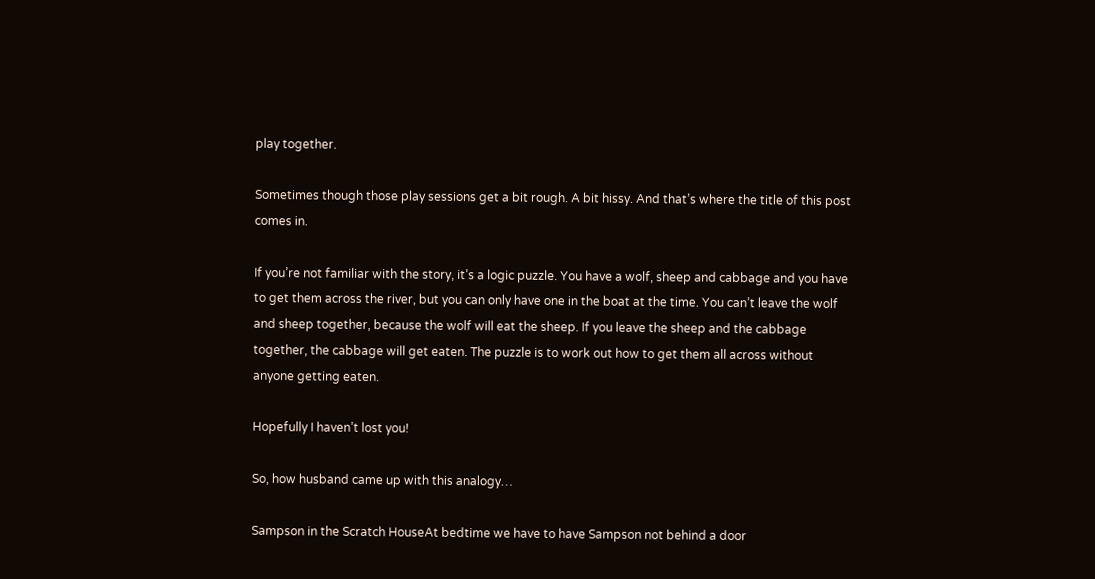play together.

Sometimes though those play sessions get a bit rough. A bit hissy. And that’s where the title of this post comes in.

If you’re not familiar with the story, it’s a logic puzzle. You have a wolf, sheep and cabbage and you have to get them across the river, but you can only have one in the boat at the time. You can’t leave the wolf and sheep together, because the wolf will eat the sheep. If you leave the sheep and the cabbage together, the cabbage will get eaten. The puzzle is to work out how to get them all across without anyone getting eaten.

Hopefully I haven’t lost you!

So, how husband came up with this analogy…

Sampson in the Scratch HouseAt bedtime we have to have Sampson not behind a door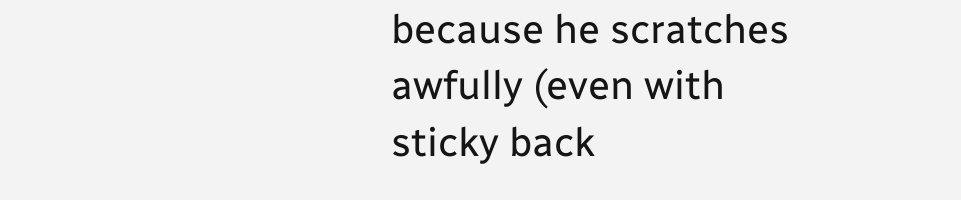because he scratches awfully (even with sticky back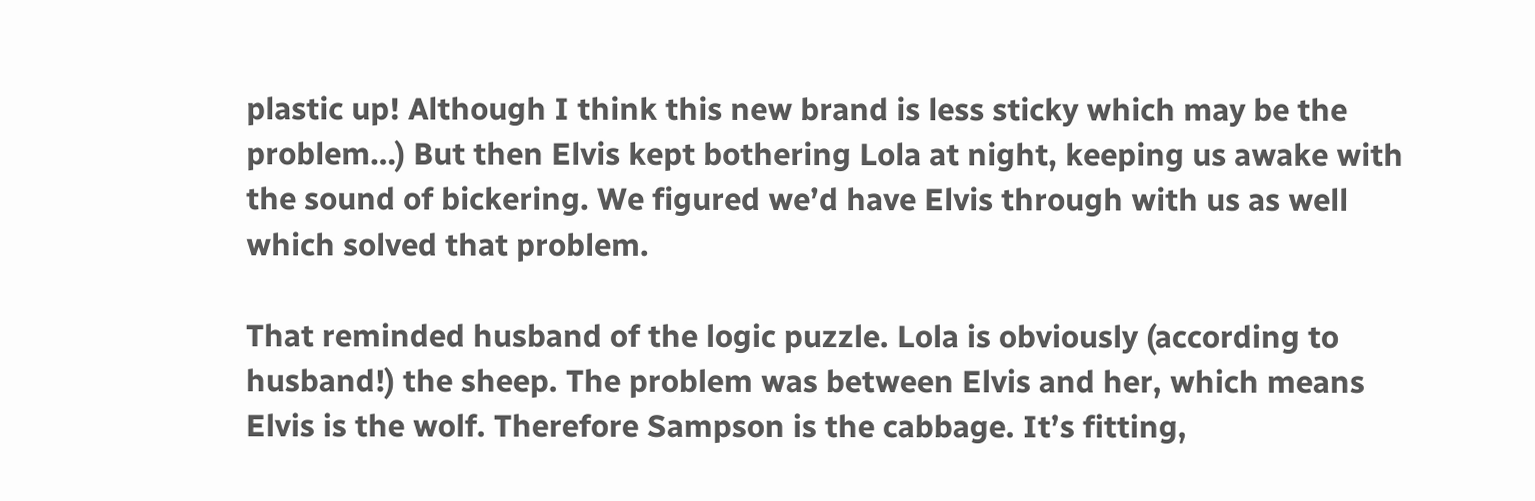plastic up! Although I think this new brand is less sticky which may be the problem…) But then Elvis kept bothering Lola at night, keeping us awake with the sound of bickering. We figured we’d have Elvis through with us as well which solved that problem.

That reminded husband of the logic puzzle. Lola is obviously (according to husband!) the sheep. The problem was between Elvis and her, which means Elvis is the wolf. Therefore Sampson is the cabbage. It’s fitting,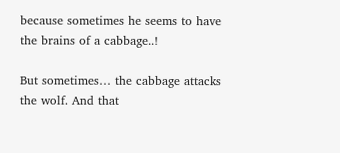because sometimes he seems to have the brains of a cabbage..!

But sometimes… the cabbage attacks the wolf. And that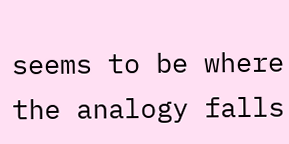seems to be where the analogy falls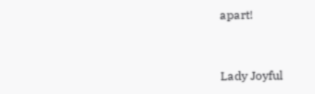apart!


Lady Joyful